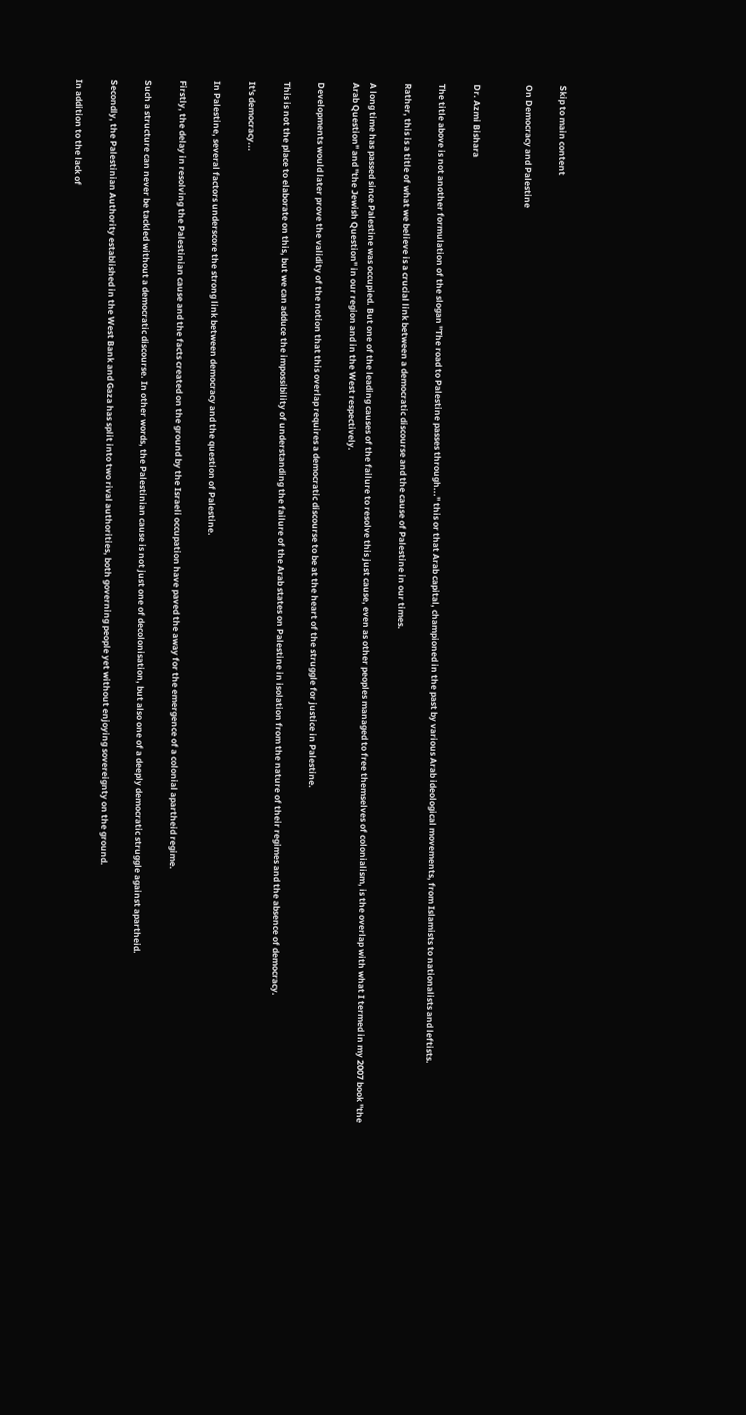Skip to main content

On Democracy and Palestine


Dr. Azmi Bishara

The title above is not another formulation of the slogan "The road to Palestine passes through..." this or that Arab capital, championed in the past by various Arab ideological movements, from Islamists to nationalists and leftists.

Rather, this is a title of what we believe is a crucial link between a democratic discourse and the cause of Palestine in our times.

A long time has passed since Palestine was occupied. But one of the leading causes of the failure to resolve this just cause, even as other peoples managed to free themselves of colonialism, is the overlap with what I termed in my 2007 book "the Arab Question" and "the Jewish Question" in our region and in the West respectively.

Developments would later prove the validity of the notion that this overlap requires a democratic discourse to be at the heart of the struggle for justice in Palestine.

This is not the place to elaborate on this, but we can adduce the impossibility of understanding the failure of the Arab states on Palestine in isolation from the nature of their regimes and the absence of democracy.

It's democracy...

In Palestine, several factors underscore the strong link between democracy and the question of Palestine.

Firstly, the delay in resolving the Palestinian cause and the facts created on the ground by the Israeli occupation have paved the away for the emergence of a colonial apartheid regime.

Such a structure can never be tackled without a democratic discourse. In other words, the Palestinian cause is not just one of decolonisation, but also one of a deeply democratic struggle against apartheid.

Secondly, the Palestinian Authority established in the West Bank and Gaza has split into two rival authorities, both governing people yet without enjoying sovereignty on the ground.

In addition to the lack of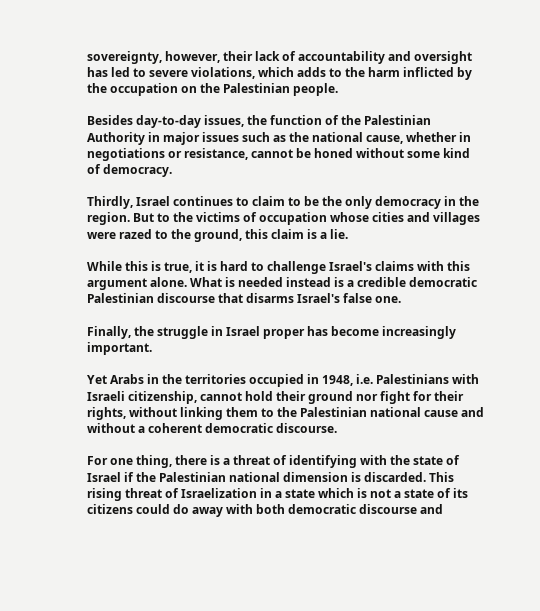sovereignty, however, their lack of accountability and oversight has led to severe violations, which adds to the harm inflicted by the occupation on the Palestinian people.

Besides day-to-day issues, the function of the Palestinian Authority in major issues such as the national cause, whether in negotiations or resistance, cannot be honed without some kind of democracy.

Thirdly, Israel continues to claim to be the only democracy in the region. But to the victims of occupation whose cities and villages were razed to the ground, this claim is a lie.

While this is true, it is hard to challenge Israel's claims with this argument alone. What is needed instead is a credible democratic Palestinian discourse that disarms Israel's false one.

Finally, the struggle in Israel proper has become increasingly important.

Yet Arabs in the territories occupied in 1948, i.e. Palestinians with Israeli citizenship, cannot hold their ground nor fight for their rights, without linking them to the Palestinian national cause and without a coherent democratic discourse.

For one thing, there is a threat of identifying with the state of Israel if the Palestinian national dimension is discarded. This rising threat of Israelization in a state which is not a state of its citizens could do away with both democratic discourse and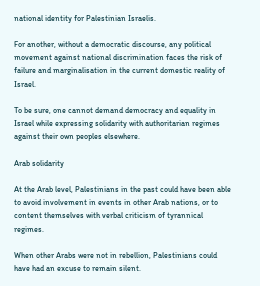national identity for Palestinian Israelis.

For another, without a democratic discourse, any political movement against national discrimination faces the risk of failure and marginalisation in the current domestic reality of Israel.

To be sure, one cannot demand democracy and equality in Israel while expressing solidarity with authoritarian regimes against their own peoples elsewhere.

Arab solidarity

At the Arab level, Palestinians in the past could have been able to avoid involvement in events in other Arab nations, or to content themselves with verbal criticism of tyrannical regimes.

When other Arabs were not in rebellion, Palestinians could have had an excuse to remain silent.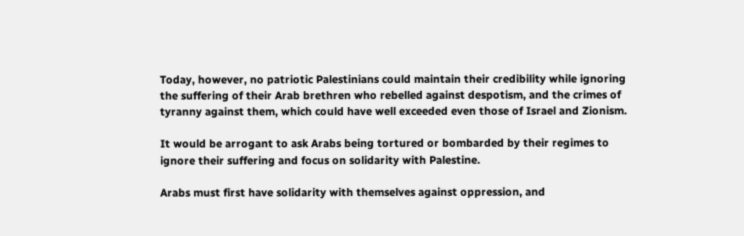Today, however, no patriotic Palestinians could maintain their credibility while ignoring the suffering of their Arab brethren who rebelled against despotism, and the crimes of tyranny against them, which could have well exceeded even those of Israel and Zionism.

It would be arrogant to ask Arabs being tortured or bombarded by their regimes to ignore their suffering and focus on solidarity with Palestine.

Arabs must first have solidarity with themselves against oppression, and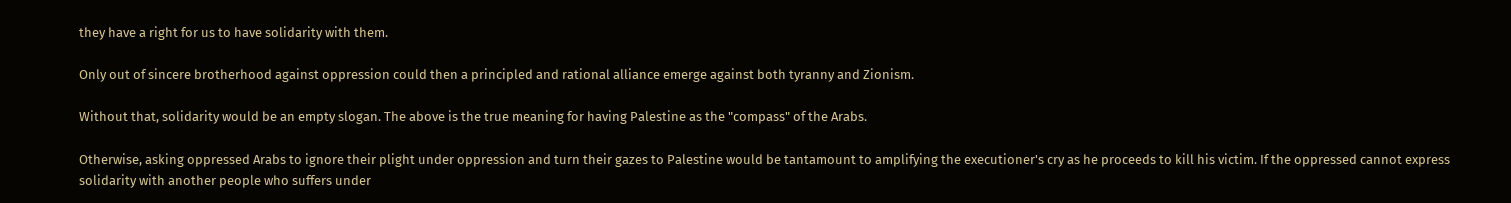they have a right for us to have solidarity with them.

Only out of sincere brotherhood against oppression could then a principled and rational alliance emerge against both tyranny and Zionism.

Without that, solidarity would be an empty slogan. The above is the true meaning for having Palestine as the "compass" of the Arabs.

Otherwise, asking oppressed Arabs to ignore their plight under oppression and turn their gazes to Palestine would be tantamount to amplifying the executioner's cry as he proceeds to kill his victim. If the oppressed cannot express solidarity with another people who suffers under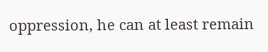oppression, he can at least remain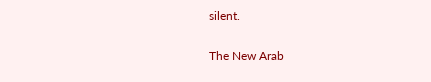silent.

The New Arab